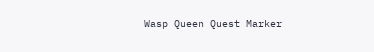Wasp Queen Quest Marker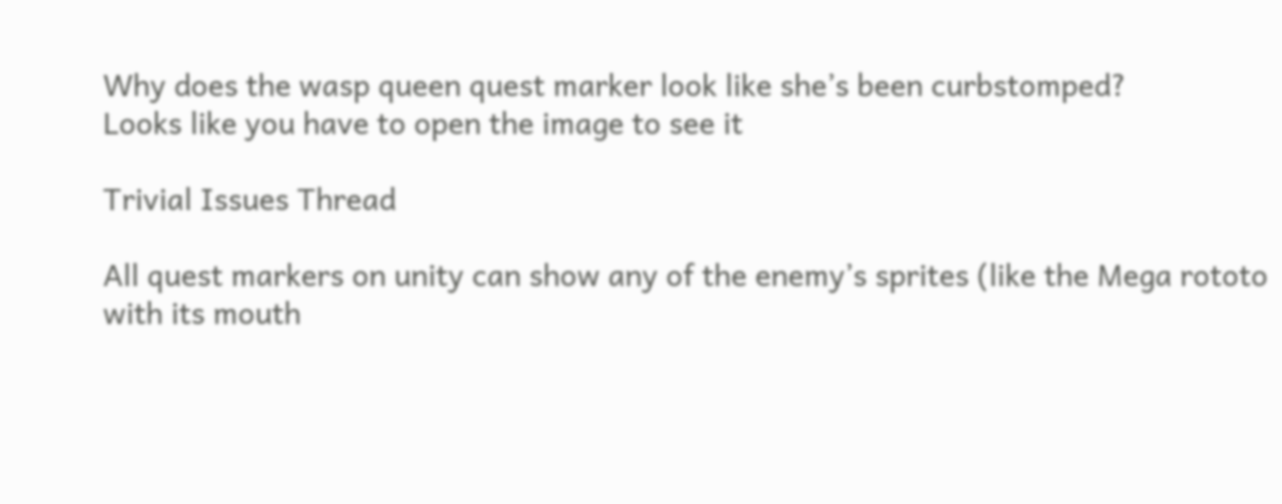Why does the wasp queen quest marker look like she’s been curbstomped?
Looks like you have to open the image to see it

Trivial Issues Thread

All quest markers on unity can show any of the enemy’s sprites (like the Mega rototo with its mouth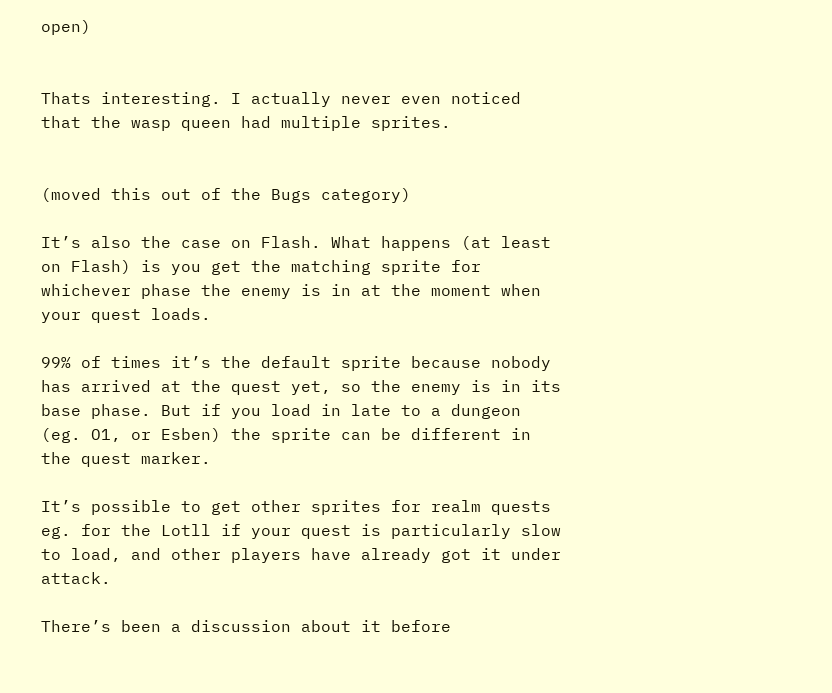open)


Thats interesting. I actually never even noticed that the wasp queen had multiple sprites.


(moved this out of the Bugs category)

It’s also the case on Flash. What happens (at least on Flash) is you get the matching sprite for whichever phase the enemy is in at the moment when your quest loads.

99% of times it’s the default sprite because nobody has arrived at the quest yet, so the enemy is in its base phase. But if you load in late to a dungeon (eg. O1, or Esben) the sprite can be different in the quest marker.

It’s possible to get other sprites for realm quests eg. for the Lotll if your quest is particularly slow to load, and other players have already got it under attack.

There’s been a discussion about it before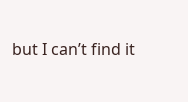but I can’t find it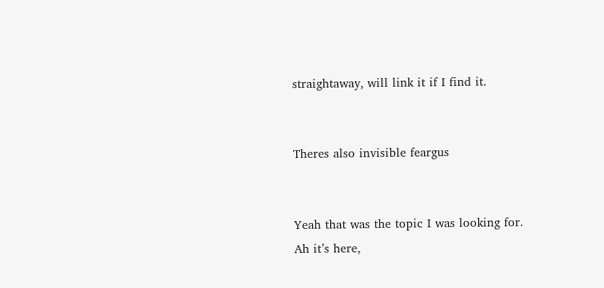straightaway, will link it if I find it.


Theres also invisible feargus


Yeah that was the topic I was looking for.
Ah it’s here,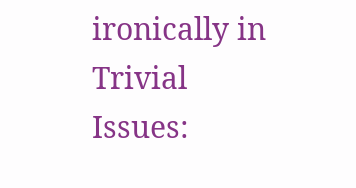ironically in Trivial Issues: